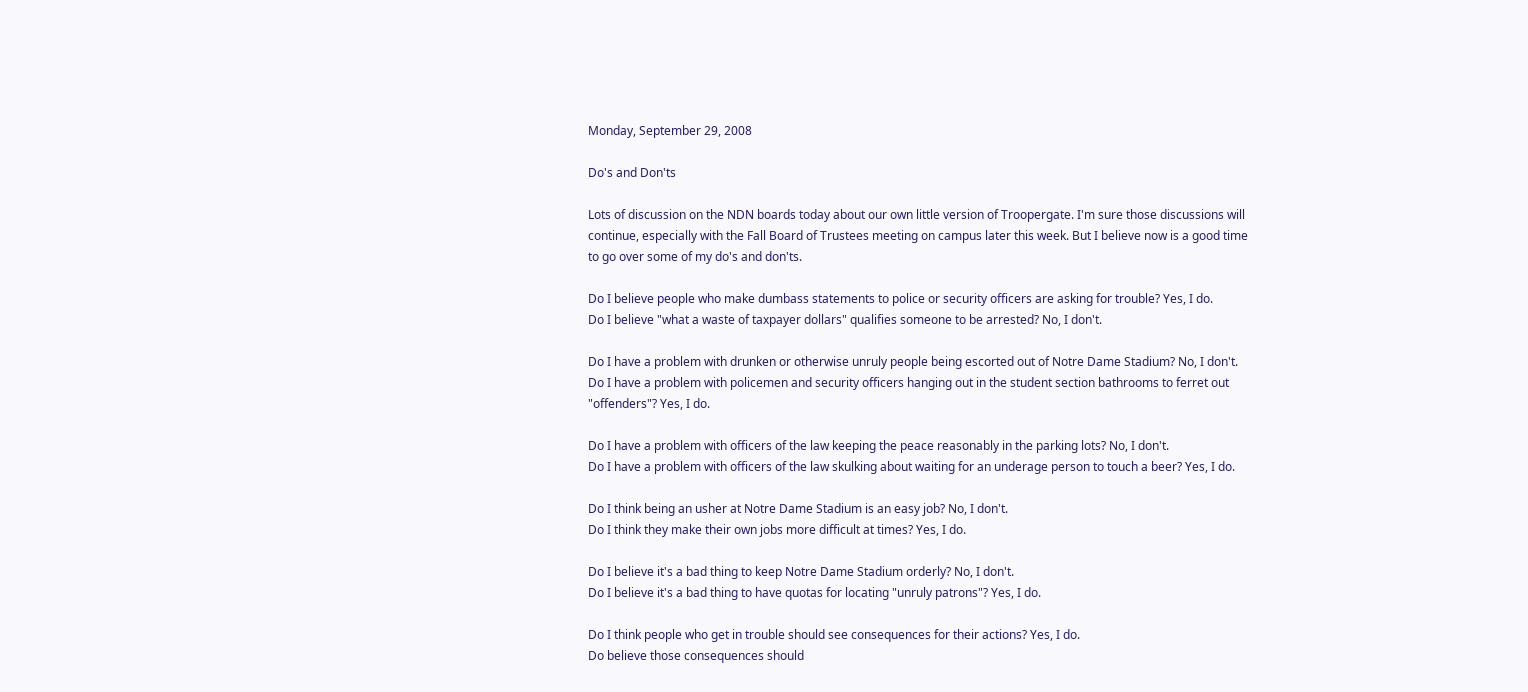Monday, September 29, 2008

Do's and Don'ts

Lots of discussion on the NDN boards today about our own little version of Troopergate. I'm sure those discussions will continue, especially with the Fall Board of Trustees meeting on campus later this week. But I believe now is a good time to go over some of my do's and don'ts.

Do I believe people who make dumbass statements to police or security officers are asking for trouble? Yes, I do.
Do I believe "what a waste of taxpayer dollars" qualifies someone to be arrested? No, I don't.

Do I have a problem with drunken or otherwise unruly people being escorted out of Notre Dame Stadium? No, I don't.
Do I have a problem with policemen and security officers hanging out in the student section bathrooms to ferret out "offenders"? Yes, I do.

Do I have a problem with officers of the law keeping the peace reasonably in the parking lots? No, I don't.
Do I have a problem with officers of the law skulking about waiting for an underage person to touch a beer? Yes, I do.

Do I think being an usher at Notre Dame Stadium is an easy job? No, I don't.
Do I think they make their own jobs more difficult at times? Yes, I do.

Do I believe it's a bad thing to keep Notre Dame Stadium orderly? No, I don't.
Do I believe it's a bad thing to have quotas for locating "unruly patrons"? Yes, I do.

Do I think people who get in trouble should see consequences for their actions? Yes, I do.
Do believe those consequences should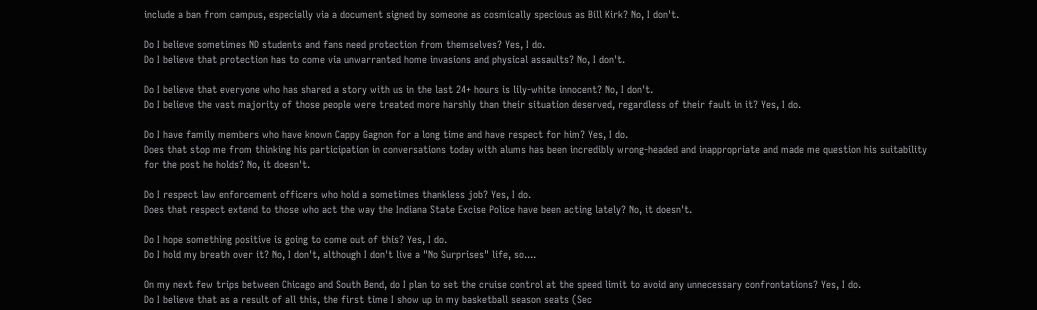include a ban from campus, especially via a document signed by someone as cosmically specious as Bill Kirk? No, I don't.

Do I believe sometimes ND students and fans need protection from themselves? Yes, I do.
Do I believe that protection has to come via unwarranted home invasions and physical assaults? No, I don't.

Do I believe that everyone who has shared a story with us in the last 24+ hours is lily-white innocent? No, I don't.
Do I believe the vast majority of those people were treated more harshly than their situation deserved, regardless of their fault in it? Yes, I do.

Do I have family members who have known Cappy Gagnon for a long time and have respect for him? Yes, I do.
Does that stop me from thinking his participation in conversations today with alums has been incredibly wrong-headed and inappropriate and made me question his suitability for the post he holds? No, it doesn't.

Do I respect law enforcement officers who hold a sometimes thankless job? Yes, I do.
Does that respect extend to those who act the way the Indiana State Excise Police have been acting lately? No, it doesn't.

Do I hope something positive is going to come out of this? Yes, I do.
Do I hold my breath over it? No, I don't, although I don't live a "No Surprises" life, so....

On my next few trips between Chicago and South Bend, do I plan to set the cruise control at the speed limit to avoid any unnecessary confrontations? Yes, I do.
Do I believe that as a result of all this, the first time I show up in my basketball season seats (Sec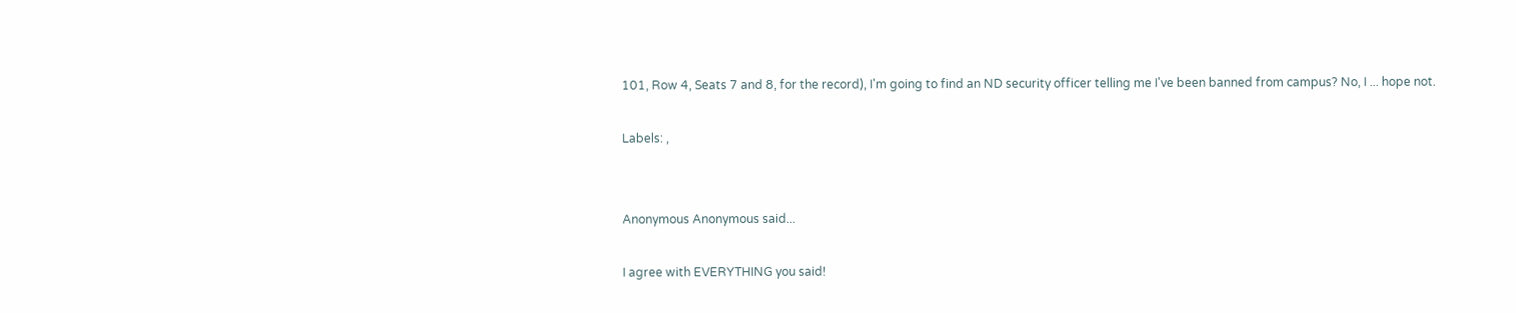101, Row 4, Seats 7 and 8, for the record), I'm going to find an ND security officer telling me I've been banned from campus? No, I ... hope not.

Labels: ,


Anonymous Anonymous said...

I agree with EVERYTHING you said!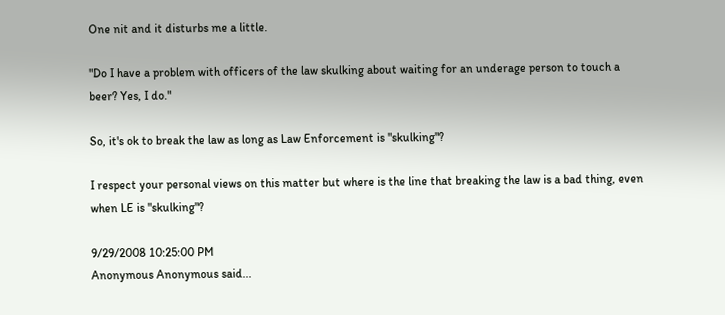One nit and it disturbs me a little.

"Do I have a problem with officers of the law skulking about waiting for an underage person to touch a beer? Yes, I do."

So, it's ok to break the law as long as Law Enforcement is "skulking"?

I respect your personal views on this matter but where is the line that breaking the law is a bad thing, even when LE is "skulking"?

9/29/2008 10:25:00 PM
Anonymous Anonymous said...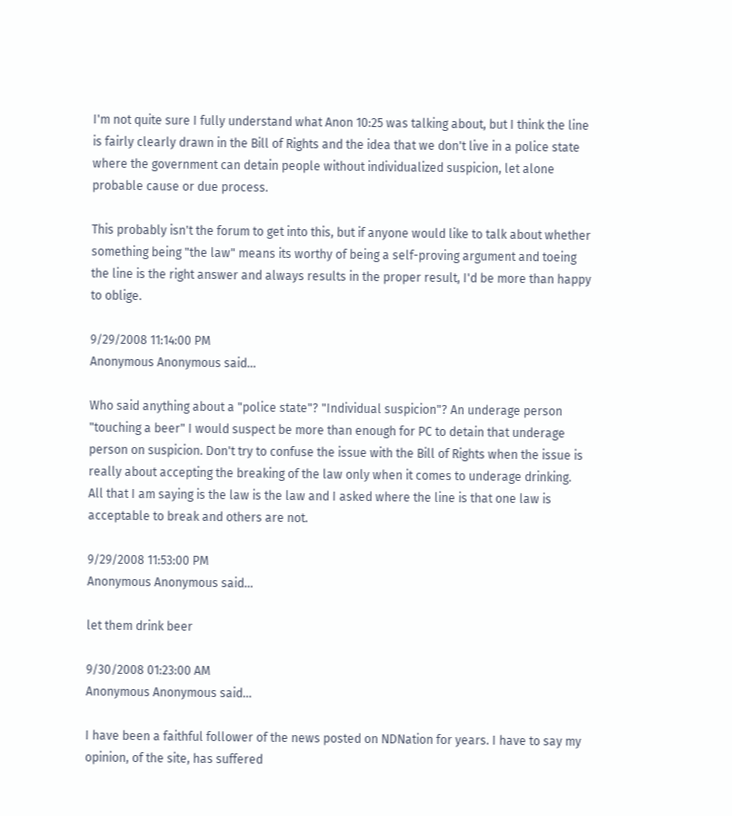I'm not quite sure I fully understand what Anon 10:25 was talking about, but I think the line is fairly clearly drawn in the Bill of Rights and the idea that we don't live in a police state where the government can detain people without individualized suspicion, let alone probable cause or due process.

This probably isn't the forum to get into this, but if anyone would like to talk about whether something being "the law" means its worthy of being a self-proving argument and toeing the line is the right answer and always results in the proper result, I'd be more than happy to oblige.

9/29/2008 11:14:00 PM
Anonymous Anonymous said...

Who said anything about a "police state"? "Individual suspicion"? An underage person "touching a beer" I would suspect be more than enough for PC to detain that underage person on suspicion. Don't try to confuse the issue with the Bill of Rights when the issue is really about accepting the breaking of the law only when it comes to underage drinking. All that I am saying is the law is the law and I asked where the line is that one law is acceptable to break and others are not.

9/29/2008 11:53:00 PM
Anonymous Anonymous said...

let them drink beer

9/30/2008 01:23:00 AM
Anonymous Anonymous said...

I have been a faithful follower of the news posted on NDNation for years. I have to say my opinion, of the site, has suffered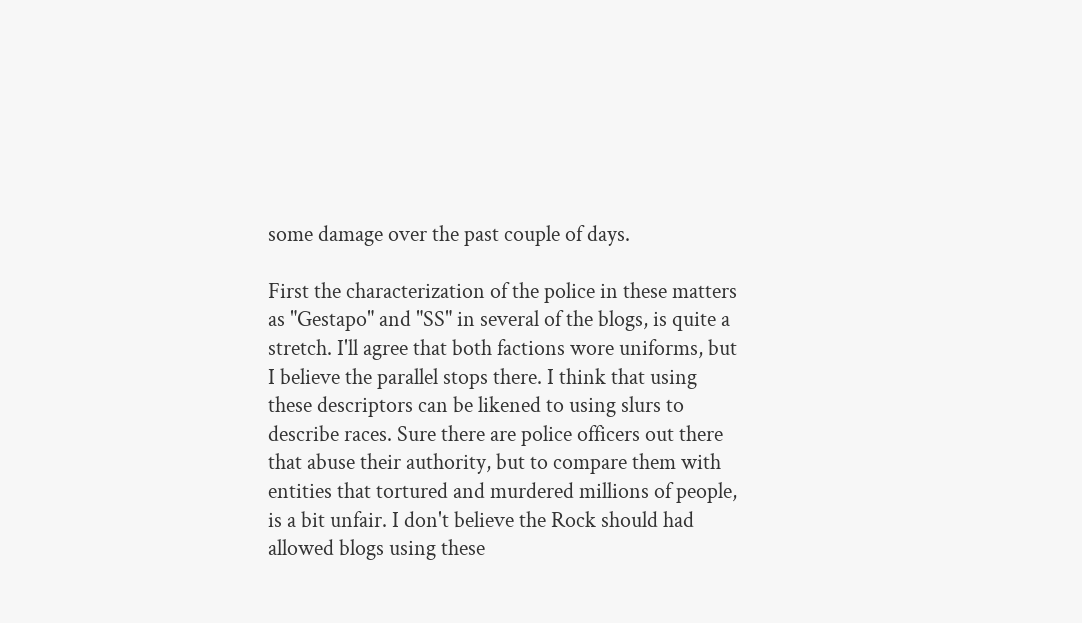some damage over the past couple of days.

First the characterization of the police in these matters as "Gestapo" and "SS" in several of the blogs, is quite a stretch. I'll agree that both factions wore uniforms, but I believe the parallel stops there. I think that using these descriptors can be likened to using slurs to describe races. Sure there are police officers out there that abuse their authority, but to compare them with entities that tortured and murdered millions of people, is a bit unfair. I don't believe the Rock should had allowed blogs using these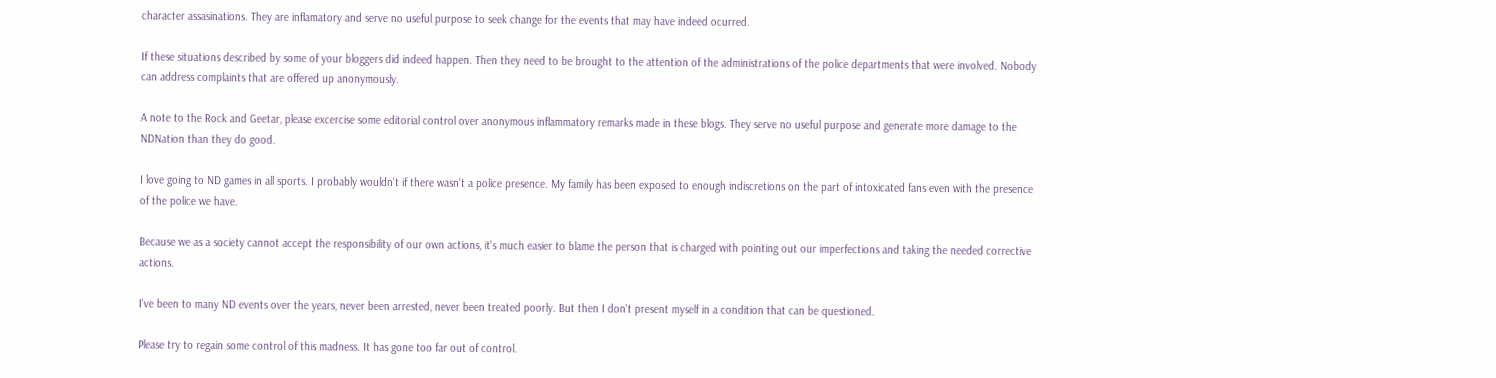character assasinations. They are inflamatory and serve no useful purpose to seek change for the events that may have indeed ocurred.

If these situations described by some of your bloggers did indeed happen. Then they need to be brought to the attention of the administrations of the police departments that were involved. Nobody can address complaints that are offered up anonymously.

A note to the Rock and Geetar, please excercise some editorial control over anonymous inflammatory remarks made in these blogs. They serve no useful purpose and generate more damage to the NDNation than they do good.

I love going to ND games in all sports. I probably wouldn't if there wasn't a police presence. My family has been exposed to enough indiscretions on the part of intoxicated fans even with the presence of the police we have.

Because we as a society cannot accept the responsibility of our own actions, it's much easier to blame the person that is charged with pointing out our imperfections and taking the needed corrective actions.

I've been to many ND events over the years, never been arrested, never been treated poorly. But then I don't present myself in a condition that can be questioned.

Please try to regain some control of this madness. It has gone too far out of control.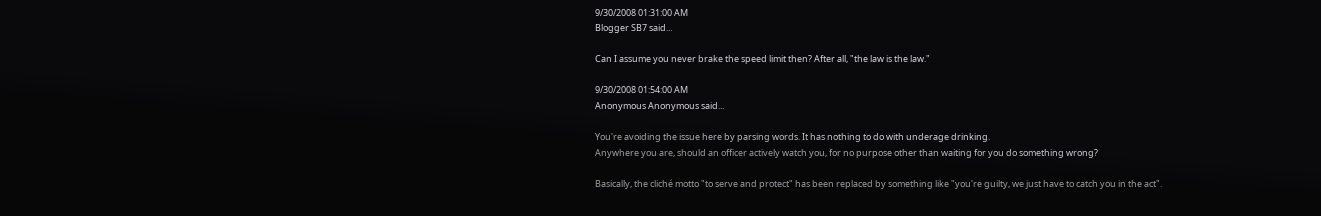9/30/2008 01:31:00 AM
Blogger SB7 said...

Can I assume you never brake the speed limit then? After all, "the law is the law."

9/30/2008 01:54:00 AM
Anonymous Anonymous said...

You're avoiding the issue here by parsing words. It has nothing to do with underage drinking.
Anywhere you are, should an officer actively watch you, for no purpose other than waiting for you do something wrong?

Basically, the cliché motto "to serve and protect" has been replaced by something like "you're guilty, we just have to catch you in the act".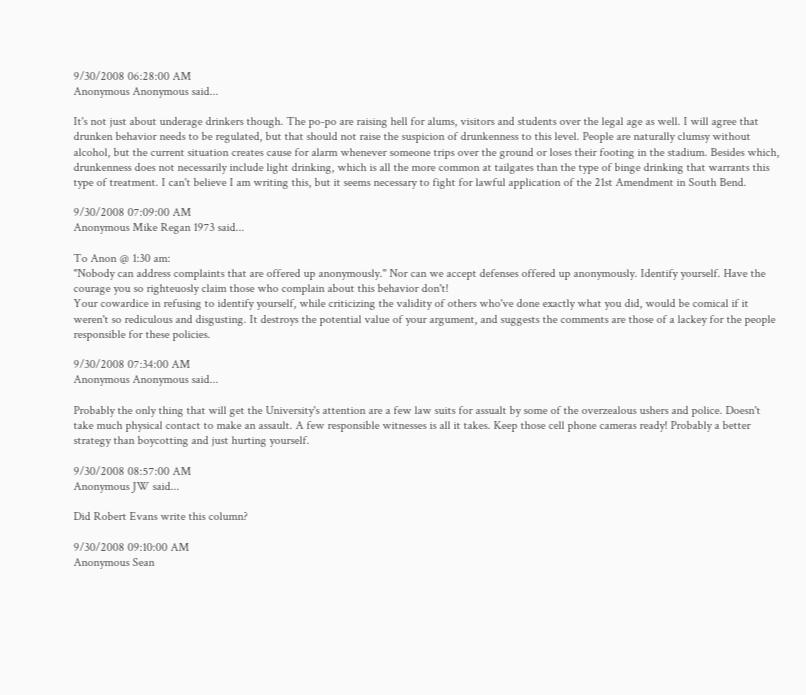9/30/2008 06:28:00 AM
Anonymous Anonymous said...

It's not just about underage drinkers though. The po-po are raising hell for alums, visitors and students over the legal age as well. I will agree that drunken behavior needs to be regulated, but that should not raise the suspicion of drunkenness to this level. People are naturally clumsy without alcohol, but the current situation creates cause for alarm whenever someone trips over the ground or loses their footing in the stadium. Besides which, drunkenness does not necessarily include light drinking, which is all the more common at tailgates than the type of binge drinking that warrants this type of treatment. I can't believe I am writing this, but it seems necessary to fight for lawful application of the 21st Amendment in South Bend.

9/30/2008 07:09:00 AM
Anonymous Mike Regan 1973 said...

To Anon @ 1:30 am:
"Nobody can address complaints that are offered up anonymously." Nor can we accept defenses offered up anonymously. Identify yourself. Have the courage you so righteuosly claim those who complain about this behavior don't!
Your cowardice in refusing to identify yourself, while criticizing the validity of others who've done exactly what you did, would be comical if it weren't so rediculous and disgusting. It destroys the potential value of your argument, and suggests the comments are those of a lackey for the people responsible for these policies.

9/30/2008 07:34:00 AM
Anonymous Anonymous said...

Probably the only thing that will get the University's attention are a few law suits for assualt by some of the overzealous ushers and police. Doesn't take much physical contact to make an assault. A few responsible witnesses is all it takes. Keep those cell phone cameras ready! Probably a better strategy than boycotting and just hurting yourself.

9/30/2008 08:57:00 AM
Anonymous JW said...

Did Robert Evans write this column?

9/30/2008 09:10:00 AM
Anonymous Sean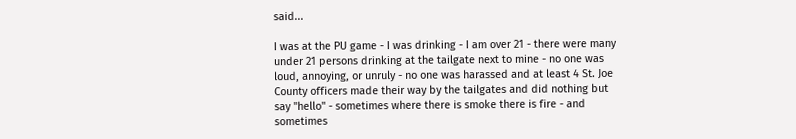said...

I was at the PU game - I was drinking - I am over 21 - there were many under 21 persons drinking at the tailgate next to mine - no one was loud, annoying, or unruly - no one was harassed and at least 4 St. Joe County officers made their way by the tailgates and did nothing but say "hello" - sometimes where there is smoke there is fire - and sometimes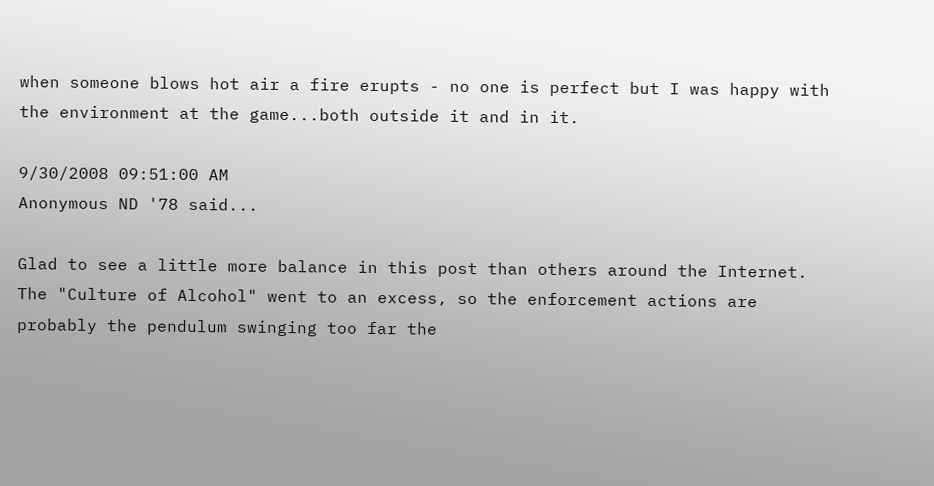when someone blows hot air a fire erupts - no one is perfect but I was happy with the environment at the game...both outside it and in it.

9/30/2008 09:51:00 AM
Anonymous ND '78 said...

Glad to see a little more balance in this post than others around the Internet. The "Culture of Alcohol" went to an excess, so the enforcement actions are probably the pendulum swinging too far the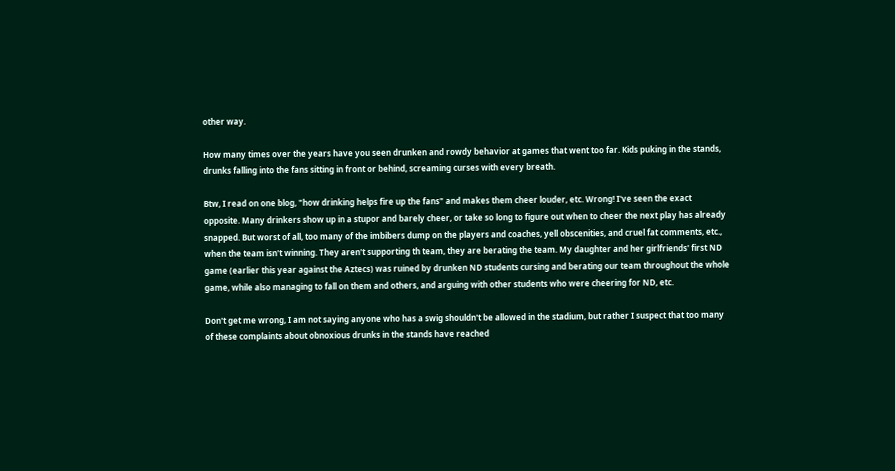other way.

How many times over the years have you seen drunken and rowdy behavior at games that went too far. Kids puking in the stands, drunks falling into the fans sitting in front or behind, screaming curses with every breath.

Btw, I read on one blog, "how drinking helps fire up the fans" and makes them cheer louder, etc. Wrong! I've seen the exact opposite. Many drinkers show up in a stupor and barely cheer, or take so long to figure out when to cheer the next play has already snapped. But worst of all, too many of the imbibers dump on the players and coaches, yell obscenities, and cruel fat comments, etc., when the team isn't winning. They aren't supporting th team, they are berating the team. My daughter and her girlfriends' first ND game (earlier this year against the Aztecs) was ruined by drunken ND students cursing and berating our team throughout the whole game, while also managing to fall on them and others, and arguing with other students who were cheering for ND, etc.

Don't get me wrong, I am not saying anyone who has a swig shouldn't be allowed in the stadium, but rather I suspect that too many of these complaints about obnoxious drunks in the stands have reached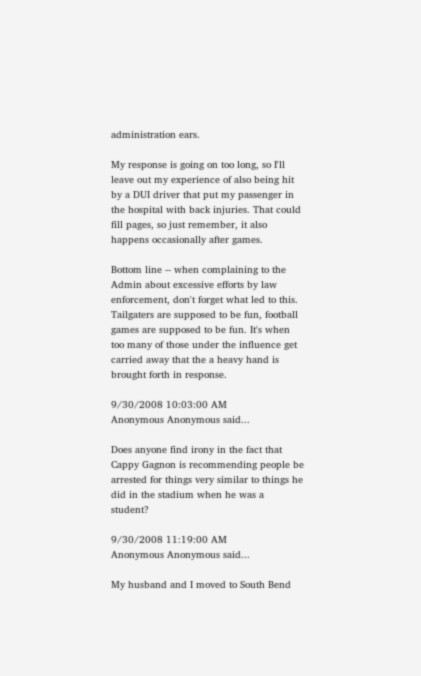administration ears.

My response is going on too long, so I'll leave out my experience of also being hit by a DUI driver that put my passenger in the hospital with back injuries. That could fill pages, so just remember, it also happens occasionally after games.

Bottom line -- when complaining to the Admin about excessive efforts by law enforcement, don't forget what led to this. Tailgaters are supposed to be fun, football games are supposed to be fun. It's when too many of those under the influence get carried away that the a heavy hand is brought forth in response.

9/30/2008 10:03:00 AM
Anonymous Anonymous said...

Does anyone find irony in the fact that Cappy Gagnon is recommending people be arrested for things very similar to things he did in the stadium when he was a student?

9/30/2008 11:19:00 AM
Anonymous Anonymous said...

My husband and I moved to South Bend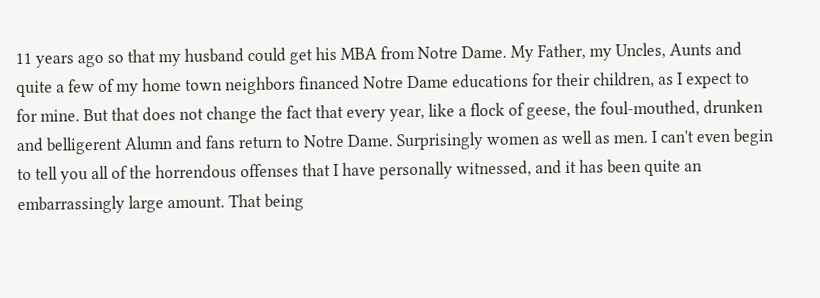11 years ago so that my husband could get his MBA from Notre Dame. My Father, my Uncles, Aunts and quite a few of my home town neighbors financed Notre Dame educations for their children, as I expect to for mine. But that does not change the fact that every year, like a flock of geese, the foul-mouthed, drunken and belligerent Alumn and fans return to Notre Dame. Surprisingly women as well as men. I can't even begin to tell you all of the horrendous offenses that I have personally witnessed, and it has been quite an embarrassingly large amount. That being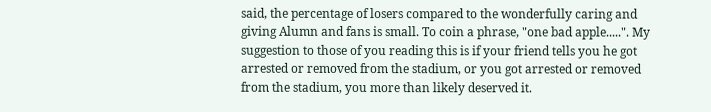said, the percentage of losers compared to the wonderfully caring and giving Alumn and fans is small. To coin a phrase, "one bad apple.....". My suggestion to those of you reading this is if your friend tells you he got arrested or removed from the stadium, or you got arrested or removed from the stadium, you more than likely deserved it.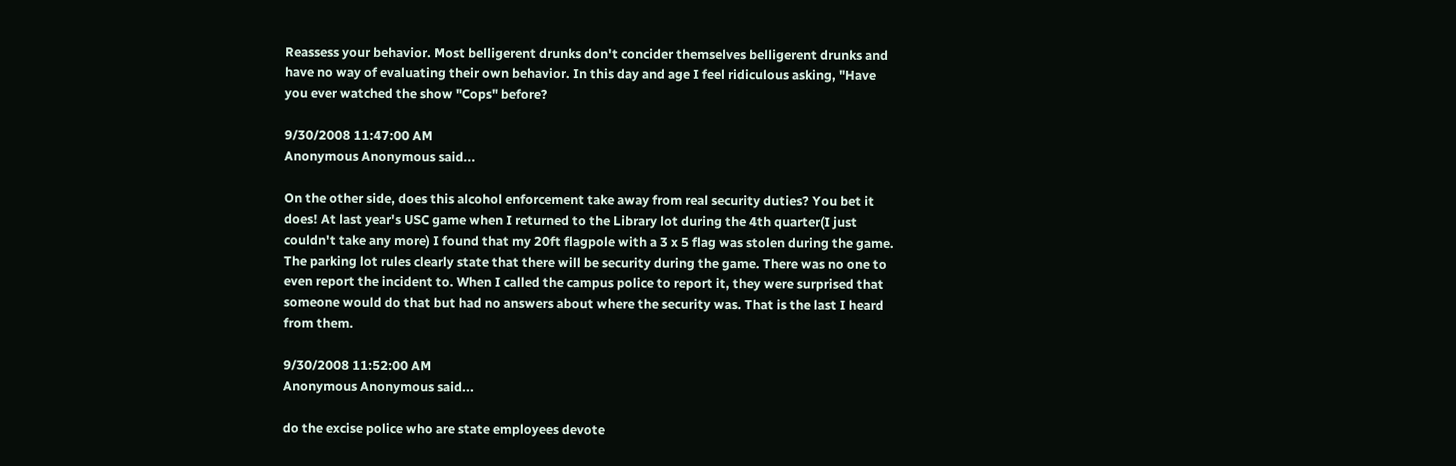Reassess your behavior. Most belligerent drunks don't concider themselves belligerent drunks and have no way of evaluating their own behavior. In this day and age I feel ridiculous asking, "Have you ever watched the show "Cops" before?

9/30/2008 11:47:00 AM
Anonymous Anonymous said...

On the other side, does this alcohol enforcement take away from real security duties? You bet it does! At last year's USC game when I returned to the Library lot during the 4th quarter(I just couldn't take any more) I found that my 20ft flagpole with a 3 x 5 flag was stolen during the game. The parking lot rules clearly state that there will be security during the game. There was no one to even report the incident to. When I called the campus police to report it, they were surprised that someone would do that but had no answers about where the security was. That is the last I heard from them.

9/30/2008 11:52:00 AM
Anonymous Anonymous said...

do the excise police who are state employees devote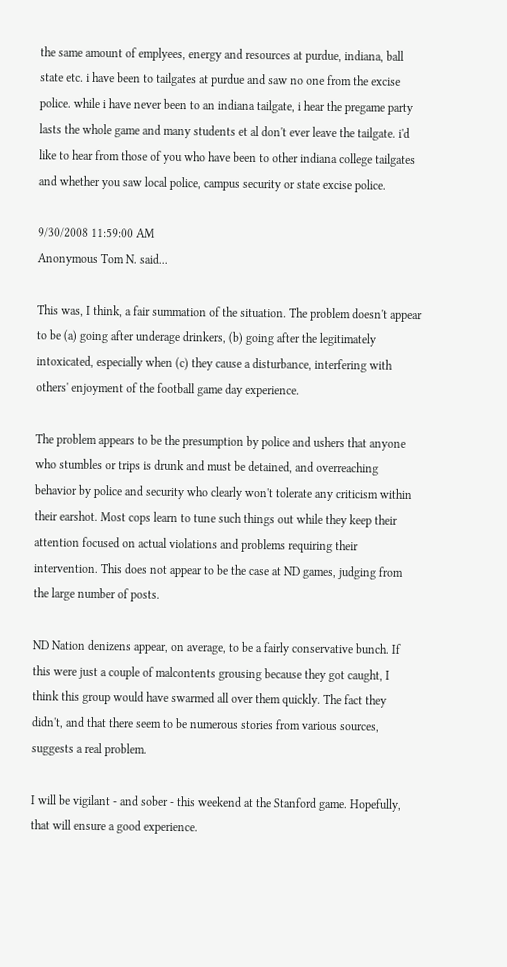the same amount of emplyees, energy and resources at purdue, indiana, ball state etc. i have been to tailgates at purdue and saw no one from the excise police. while i have never been to an indiana tailgate, i hear the pregame party lasts the whole game and many students et al don't ever leave the tailgate. i'd like to hear from those of you who have been to other indiana college tailgates and whether you saw local police, campus security or state excise police.

9/30/2008 11:59:00 AM
Anonymous Tom N. said...

This was, I think, a fair summation of the situation. The problem doesn't appear to be (a) going after underage drinkers, (b) going after the legitimately intoxicated, especially when (c) they cause a disturbance, interfering with others' enjoyment of the football game day experience.

The problem appears to be the presumption by police and ushers that anyone who stumbles or trips is drunk and must be detained, and overreaching behavior by police and security who clearly won't tolerate any criticism within their earshot. Most cops learn to tune such things out while they keep their attention focused on actual violations and problems requiring their intervention. This does not appear to be the case at ND games, judging from the large number of posts.

ND Nation denizens appear, on average, to be a fairly conservative bunch. If this were just a couple of malcontents grousing because they got caught, I think this group would have swarmed all over them quickly. The fact they didn't, and that there seem to be numerous stories from various sources, suggests a real problem.

I will be vigilant - and sober - this weekend at the Stanford game. Hopefully, that will ensure a good experience.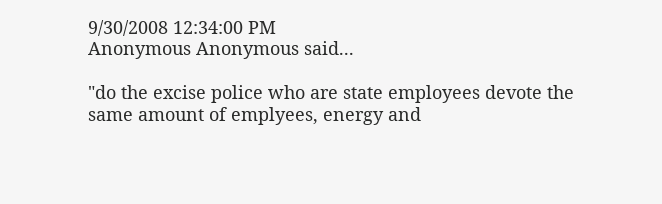9/30/2008 12:34:00 PM
Anonymous Anonymous said...

"do the excise police who are state employees devote the same amount of emplyees, energy and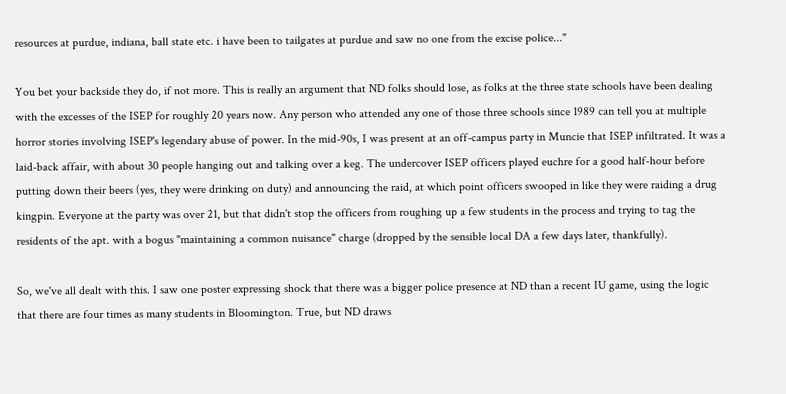resources at purdue, indiana, ball state etc. i have been to tailgates at purdue and saw no one from the excise police..."

You bet your backside they do, if not more. This is really an argument that ND folks should lose, as folks at the three state schools have been dealing with the excesses of the ISEP for roughly 20 years now. Any person who attended any one of those three schools since 1989 can tell you at multiple horror stories involving ISEP's legendary abuse of power. In the mid-90s, I was present at an off-campus party in Muncie that ISEP infiltrated. It was a laid-back affair, with about 30 people hanging out and talking over a keg. The undercover ISEP officers played euchre for a good half-hour before putting down their beers (yes, they were drinking on duty) and announcing the raid, at which point officers swooped in like they were raiding a drug kingpin. Everyone at the party was over 21, but that didn't stop the officers from roughing up a few students in the process and trying to tag the residents of the apt. with a bogus "maintaining a common nuisance" charge (dropped by the sensible local DA a few days later, thankfully).

So, we've all dealt with this. I saw one poster expressing shock that there was a bigger police presence at ND than a recent IU game, using the logic that there are four times as many students in Bloomington. True, but ND draws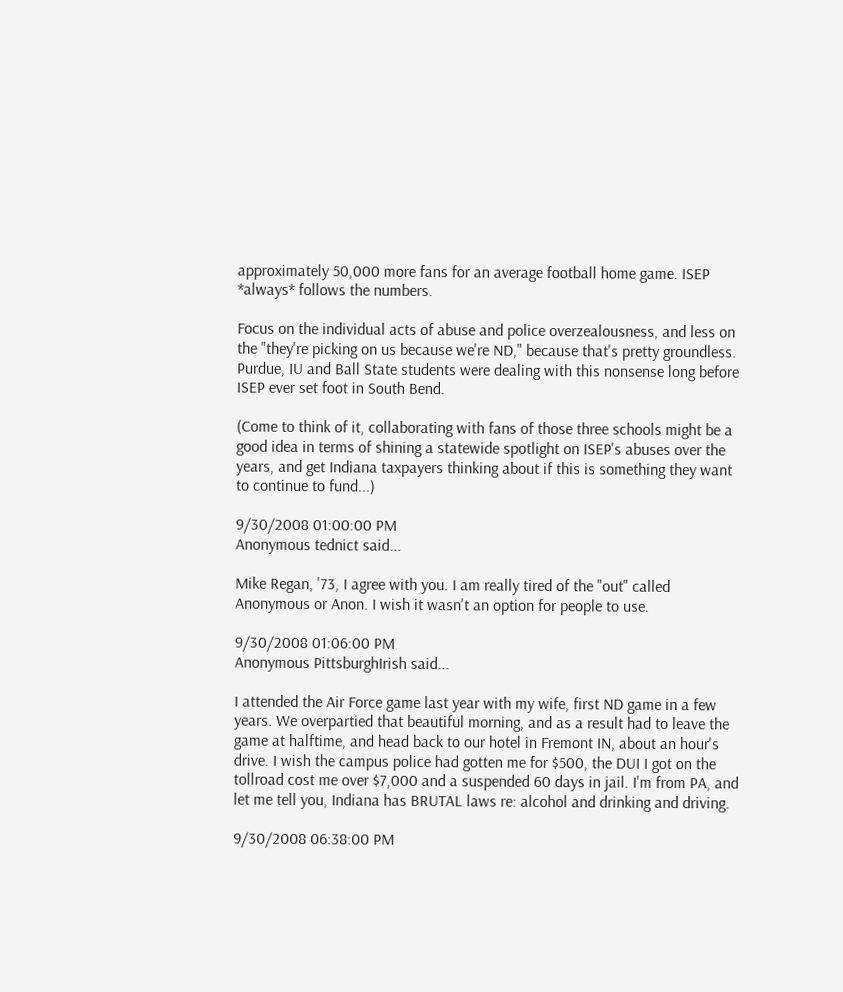approximately 50,000 more fans for an average football home game. ISEP *always* follows the numbers.

Focus on the individual acts of abuse and police overzealousness, and less on the "they're picking on us because we're ND," because that's pretty groundless. Purdue, IU and Ball State students were dealing with this nonsense long before ISEP ever set foot in South Bend.

(Come to think of it, collaborating with fans of those three schools might be a good idea in terms of shining a statewide spotlight on ISEP's abuses over the years, and get Indiana taxpayers thinking about if this is something they want to continue to fund...)

9/30/2008 01:00:00 PM
Anonymous tednict said...

Mike Regan, '73, I agree with you. I am really tired of the "out" called Anonymous or Anon. I wish it wasn't an option for people to use.

9/30/2008 01:06:00 PM
Anonymous PittsburghIrish said...

I attended the Air Force game last year with my wife, first ND game in a few years. We overpartied that beautiful morning, and as a result had to leave the game at halftime, and head back to our hotel in Fremont IN, about an hour's drive. I wish the campus police had gotten me for $500, the DUI I got on the tollroad cost me over $7,000 and a suspended 60 days in jail. I'm from PA, and let me tell you, Indiana has BRUTAL laws re: alcohol and drinking and driving.

9/30/2008 06:38:00 PM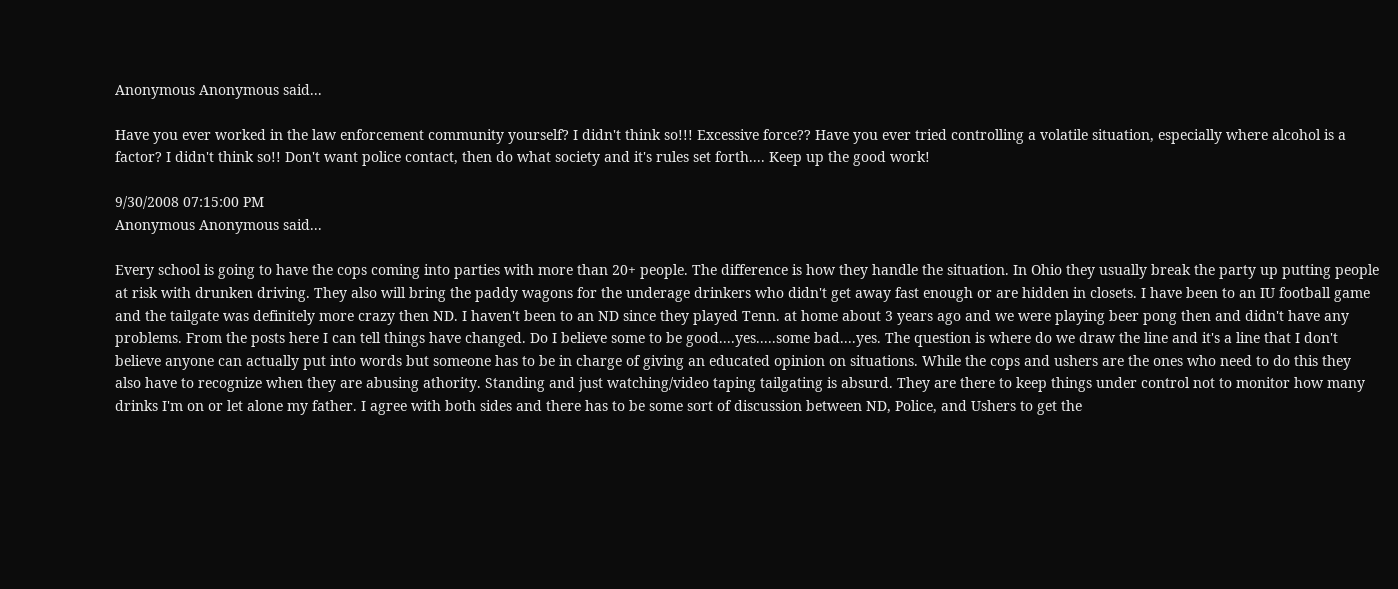Anonymous Anonymous said...

Have you ever worked in the law enforcement community yourself? I didn't think so!!! Excessive force?? Have you ever tried controlling a volatile situation, especially where alcohol is a factor? I didn't think so!! Don't want police contact, then do what society and it's rules set forth.... Keep up the good work!

9/30/2008 07:15:00 PM
Anonymous Anonymous said...

Every school is going to have the cops coming into parties with more than 20+ people. The difference is how they handle the situation. In Ohio they usually break the party up putting people at risk with drunken driving. They also will bring the paddy wagons for the underage drinkers who didn't get away fast enough or are hidden in closets. I have been to an IU football game and the tailgate was definitely more crazy then ND. I haven't been to an ND since they played Tenn. at home about 3 years ago and we were playing beer pong then and didn't have any problems. From the posts here I can tell things have changed. Do I believe some to be good....yes.....some bad....yes. The question is where do we draw the line and it's a line that I don't believe anyone can actually put into words but someone has to be in charge of giving an educated opinion on situations. While the cops and ushers are the ones who need to do this they also have to recognize when they are abusing athority. Standing and just watching/video taping tailgating is absurd. They are there to keep things under control not to monitor how many drinks I'm on or let alone my father. I agree with both sides and there has to be some sort of discussion between ND, Police, and Ushers to get the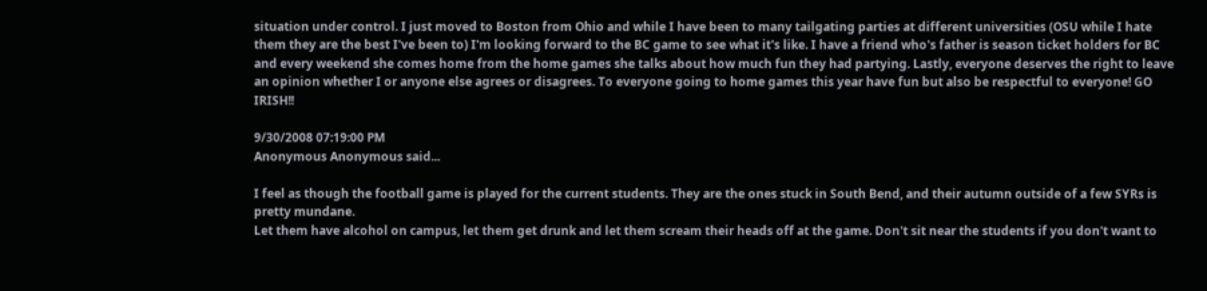situation under control. I just moved to Boston from Ohio and while I have been to many tailgating parties at different universities (OSU while I hate them they are the best I've been to) I'm looking forward to the BC game to see what it's like. I have a friend who's father is season ticket holders for BC and every weekend she comes home from the home games she talks about how much fun they had partying. Lastly, everyone deserves the right to leave an opinion whether I or anyone else agrees or disagrees. To everyone going to home games this year have fun but also be respectful to everyone! GO IRISH!!

9/30/2008 07:19:00 PM
Anonymous Anonymous said...

I feel as though the football game is played for the current students. They are the ones stuck in South Bend, and their autumn outside of a few SYRs is pretty mundane.
Let them have alcohol on campus, let them get drunk and let them scream their heads off at the game. Don't sit near the students if you don't want to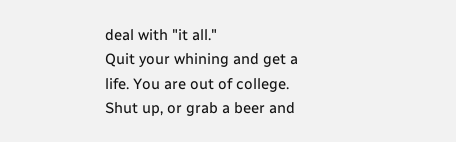deal with "it all."
Quit your whining and get a life. You are out of college. Shut up, or grab a beer and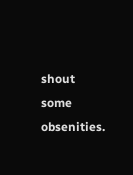shout some obsenities.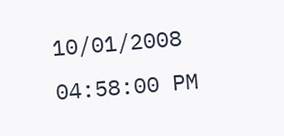10/01/2008 04:58:00 PM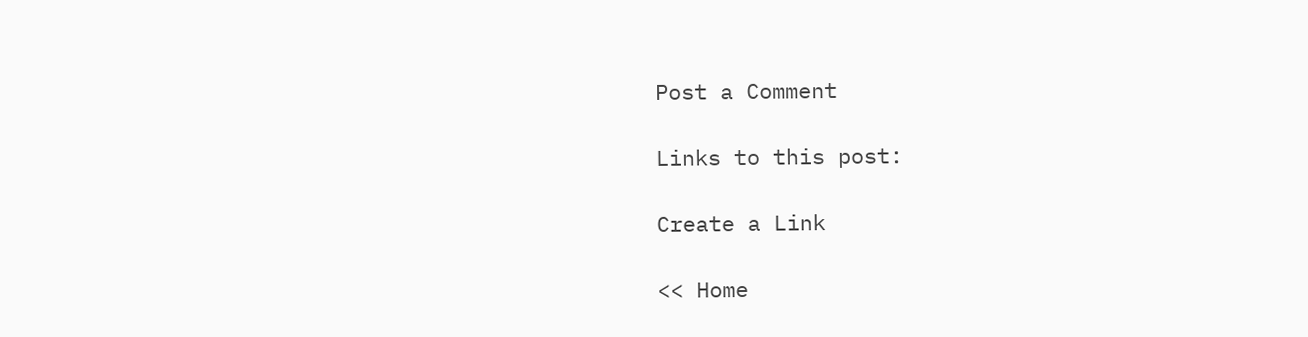Post a Comment

Links to this post:

Create a Link

<< Home